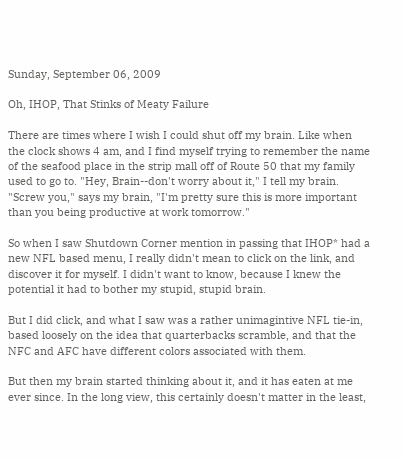Sunday, September 06, 2009

Oh, IHOP, That Stinks of Meaty Failure

There are times where I wish I could shut off my brain. Like when the clock shows 4 am, and I find myself trying to remember the name of the seafood place in the strip mall off of Route 50 that my family used to go to. "Hey, Brain--don't worry about it," I tell my brain. "Screw you," says my brain, "I'm pretty sure this is more important than you being productive at work tomorrow."

So when I saw Shutdown Corner mention in passing that IHOP* had a new NFL based menu, I really didn't mean to click on the link, and discover it for myself. I didn't want to know, because I knew the potential it had to bother my stupid, stupid brain.

But I did click, and what I saw was a rather unimagintive NFL tie-in, based loosely on the idea that quarterbacks scramble, and that the NFC and AFC have different colors associated with them.

But then my brain started thinking about it, and it has eaten at me ever since. In the long view, this certainly doesn't matter in the least,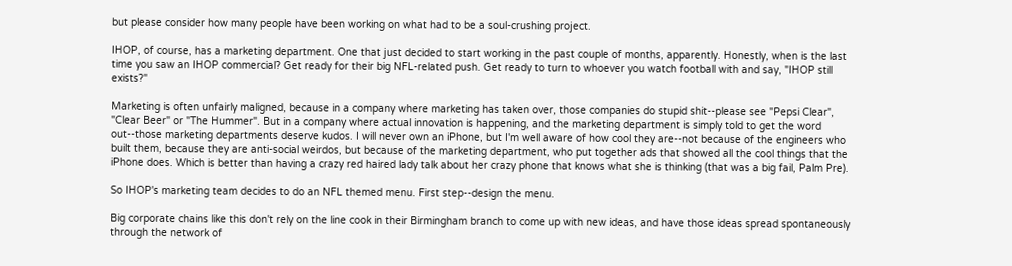but please consider how many people have been working on what had to be a soul-crushing project.

IHOP, of course, has a marketing department. One that just decided to start working in the past couple of months, apparently. Honestly, when is the last time you saw an IHOP commercial? Get ready for their big NFL-related push. Get ready to turn to whoever you watch football with and say, "IHOP still exists?"

Marketing is often unfairly maligned, because in a company where marketing has taken over, those companies do stupid shit--please see "Pepsi Clear", "Clear Beer" or "The Hummer". But in a company where actual innovation is happening, and the marketing department is simply told to get the word out--those marketing departments deserve kudos. I will never own an iPhone, but I'm well aware of how cool they are--not because of the engineers who built them, because they are anti-social weirdos, but because of the marketing department, who put together ads that showed all the cool things that the iPhone does. Which is better than having a crazy red haired lady talk about her crazy phone that knows what she is thinking (that was a big fail, Palm Pre).

So IHOP's marketing team decides to do an NFL themed menu. First step--design the menu.

Big corporate chains like this don't rely on the line cook in their Birmingham branch to come up with new ideas, and have those ideas spread spontaneously through the network of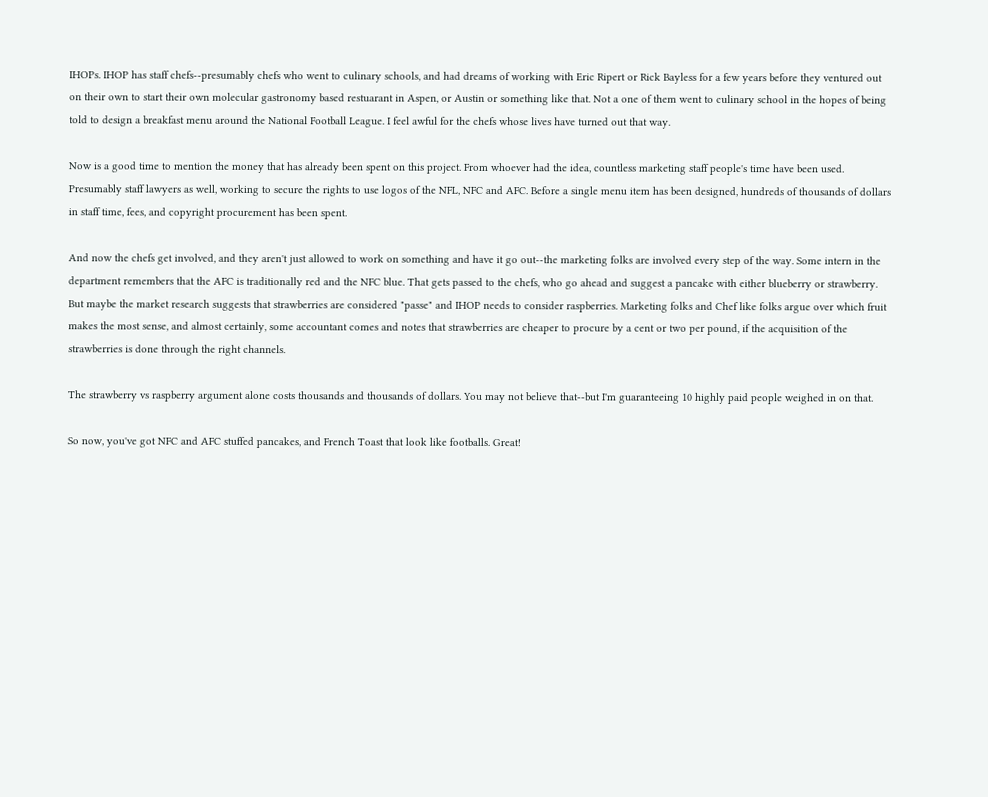IHOPs. IHOP has staff chefs--presumably chefs who went to culinary schools, and had dreams of working with Eric Ripert or Rick Bayless for a few years before they ventured out on their own to start their own molecular gastronomy based restuarant in Aspen, or Austin or something like that. Not a one of them went to culinary school in the hopes of being told to design a breakfast menu around the National Football League. I feel awful for the chefs whose lives have turned out that way.

Now is a good time to mention the money that has already been spent on this project. From whoever had the idea, countless marketing staff people's time have been used. Presumably staff lawyers as well, working to secure the rights to use logos of the NFL, NFC and AFC. Before a single menu item has been designed, hundreds of thousands of dollars in staff time, fees, and copyright procurement has been spent.

And now the chefs get involved, and they aren't just allowed to work on something and have it go out--the marketing folks are involved every step of the way. Some intern in the department remembers that the AFC is traditionally red and the NFC blue. That gets passed to the chefs, who go ahead and suggest a pancake with either blueberry or strawberry. But maybe the market research suggests that strawberries are considered "passe" and IHOP needs to consider raspberries. Marketing folks and Chef like folks argue over which fruit makes the most sense, and almost certainly, some accountant comes and notes that strawberries are cheaper to procure by a cent or two per pound, if the acquisition of the strawberries is done through the right channels.

The strawberry vs raspberry argument alone costs thousands and thousands of dollars. You may not believe that--but I'm guaranteeing 10 highly paid people weighed in on that.

So now, you've got NFC and AFC stuffed pancakes, and French Toast that look like footballs. Great!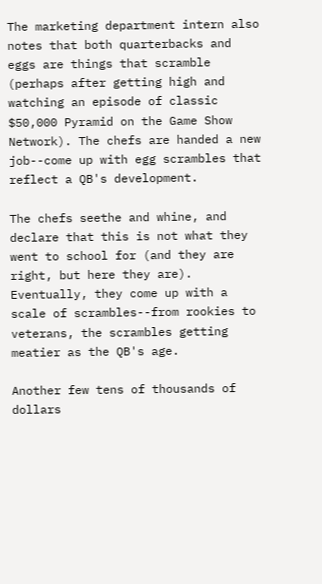The marketing department intern also notes that both quarterbacks and eggs are things that scramble (perhaps after getting high and watching an episode of classic $50,000 Pyramid on the Game Show Network). The chefs are handed a new job--come up with egg scrambles that reflect a QB's development.

The chefs seethe and whine, and declare that this is not what they went to school for (and they are right, but here they are). Eventually, they come up with a scale of scrambles--from rookies to veterans, the scrambles getting meatier as the QB's age.

Another few tens of thousands of dollars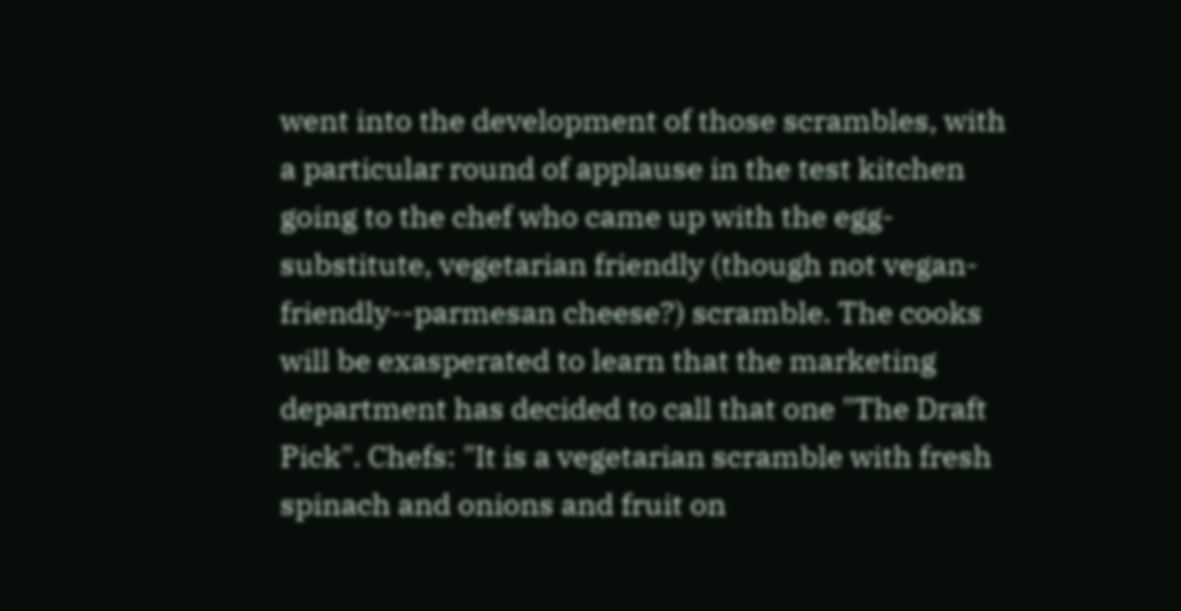went into the development of those scrambles, with a particular round of applause in the test kitchen going to the chef who came up with the egg-substitute, vegetarian friendly (though not vegan-friendly--parmesan cheese?) scramble. The cooks will be exasperated to learn that the marketing department has decided to call that one "The Draft Pick". Chefs: "It is a vegetarian scramble with fresh spinach and onions and fruit on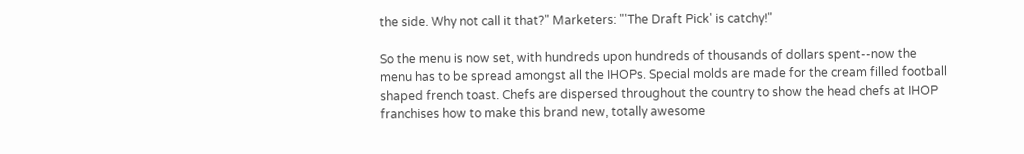the side. Why not call it that?" Marketers: "'The Draft Pick' is catchy!"

So the menu is now set, with hundreds upon hundreds of thousands of dollars spent--now the menu has to be spread amongst all the IHOPs. Special molds are made for the cream filled football shaped french toast. Chefs are dispersed throughout the country to show the head chefs at IHOP franchises how to make this brand new, totally awesome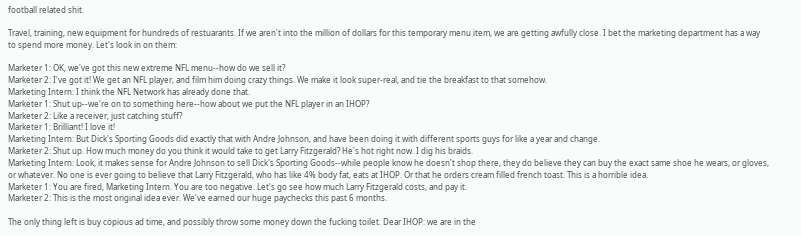football related shit.

Travel, training, new equipment for hundreds of restuarants. If we aren't into the million of dollars for this temporary menu item, we are getting awfully close. I bet the marketing department has a way to spend more money. Let's look in on them:

Marketer 1: OK, we've got this new extreme NFL menu--how do we sell it?
Marketer 2: I've got it! We get an NFL player, and film him doing crazy things. We make it look super-real, and tie the breakfast to that somehow.
Marketing Intern: I think the NFL Network has already done that.
Marketer 1: Shut up--we're on to something here--how about we put the NFL player in an IHOP?
Marketer 2: Like a receiver, just catching stuff?
Marketer 1: Brilliant! I love it!
Marketing Intern: But Dick's Sporting Goods did exactly that with Andre Johnson, and have been doing it with different sports guys for like a year and change.
Marketer 2: Shut up. How much money do you think it would take to get Larry Fitzgerald? He's hot right now. I dig his braids.
Marketing Intern: Look, it makes sense for Andre Johnson to sell Dick's Sporting Goods--while people know he doesn't shop there, they do believe they can buy the exact same shoe he wears, or gloves, or whatever. No one is ever going to believe that Larry Fitzgerald, who has like 4% body fat, eats at IHOP. Or that he orders cream filled french toast. This is a horrible idea.
Marketer 1: You are fired, Marketing Intern. You are too negative. Let's go see how much Larry Fitzgerald costs, and pay it.
Marketer 2: This is the most original idea ever. We've earned our huge paychecks this past 6 months.

The only thing left is buy copious ad time, and possibly throw some money down the fucking toilet. Dear IHOP: we are in the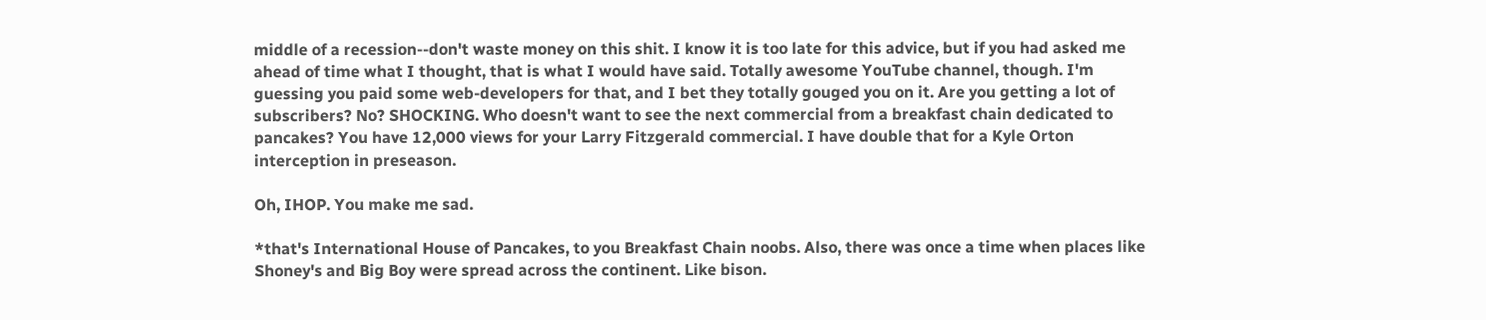middle of a recession--don't waste money on this shit. I know it is too late for this advice, but if you had asked me ahead of time what I thought, that is what I would have said. Totally awesome YouTube channel, though. I'm guessing you paid some web-developers for that, and I bet they totally gouged you on it. Are you getting a lot of subscribers? No? SHOCKING. Who doesn't want to see the next commercial from a breakfast chain dedicated to pancakes? You have 12,000 views for your Larry Fitzgerald commercial. I have double that for a Kyle Orton interception in preseason.

Oh, IHOP. You make me sad.

*that's International House of Pancakes, to you Breakfast Chain noobs. Also, there was once a time when places like Shoney's and Big Boy were spread across the continent. Like bison.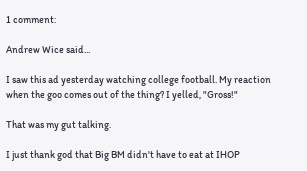1 comment:

Andrew Wice said...

I saw this ad yesterday watching college football. My reaction when the goo comes out of the thing? I yelled, "Gross!"

That was my gut talking.

I just thank god that Big BM didn't have to eat at IHOP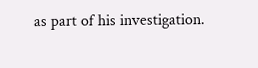as part of his investigation.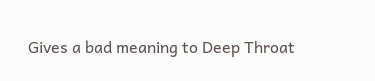Gives a bad meaning to Deep Throat